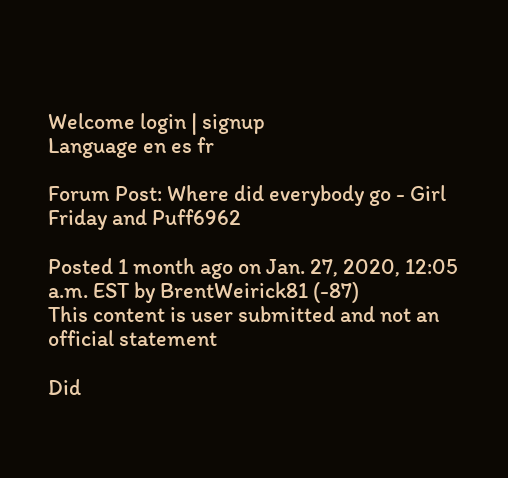Welcome login | signup
Language en es fr

Forum Post: Where did everybody go - Girl Friday and Puff6962

Posted 1 month ago on Jan. 27, 2020, 12:05 a.m. EST by BrentWeirick81 (-87)
This content is user submitted and not an official statement

Did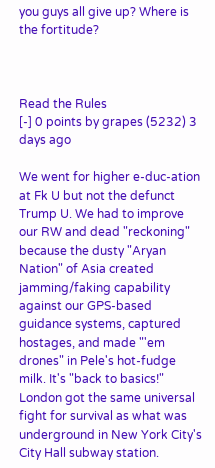you guys all give up? Where is the fortitude?



Read the Rules
[-] 0 points by grapes (5232) 3 days ago

We went for higher e-duc-ation at Fk U but not the defunct Trump U. We had to improve our RW and dead "reckoning" because the dusty "Aryan Nation" of Asia created jamming/faking capability against our GPS-based guidance systems, captured hostages, and made "'em drones" in Pele's hot-fudge milk. It's "back to basics!" London got the same universal fight for survival as what was underground in New York City's City Hall subway station.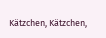Kätzchen, Kätzchen,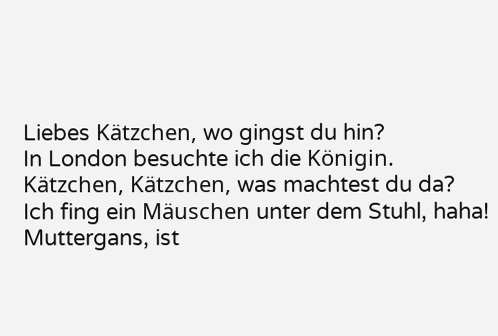Liebes Kätzchen, wo gingst du hin?
In London besuchte ich die Königin.
Kätzchen, Kätzchen, was machtest du da?
Ich fing ein Mäuschen unter dem Stuhl, haha!
Muttergans, ist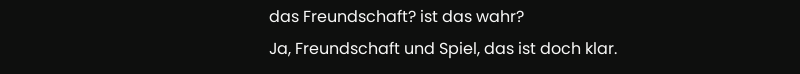das Freundschaft? ist das wahr?
Ja, Freundschaft und Spiel, das ist doch klar.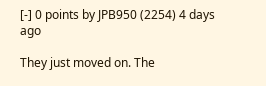[-] 0 points by JPB950 (2254) 4 days ago

They just moved on. The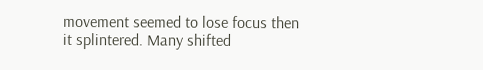movement seemed to lose focus then it splintered. Many shifted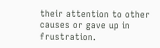their attention to other causes or gave up in frustration.